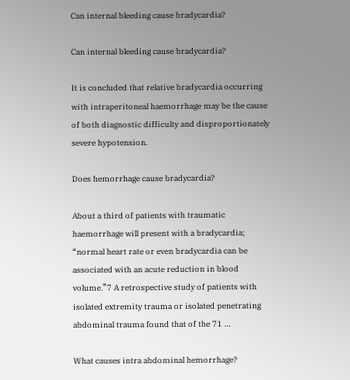Can internal bleeding cause bradycardia?

Can internal bleeding cause bradycardia?

It is concluded that relative bradycardia occurring with intraperitoneal haemorrhage may be the cause of both diagnostic difficulty and disproportionately severe hypotension.

Does hemorrhage cause bradycardia?

About a third of patients with traumatic haemorrhage will present with a bradycardia; “normal heart rate or even bradycardia can be associated with an acute reduction in blood volume.”7 A retrospective study of patients with isolated extremity trauma or isolated penetrating abdominal trauma found that of the 71 …

What causes intra abdominal hemorrhage?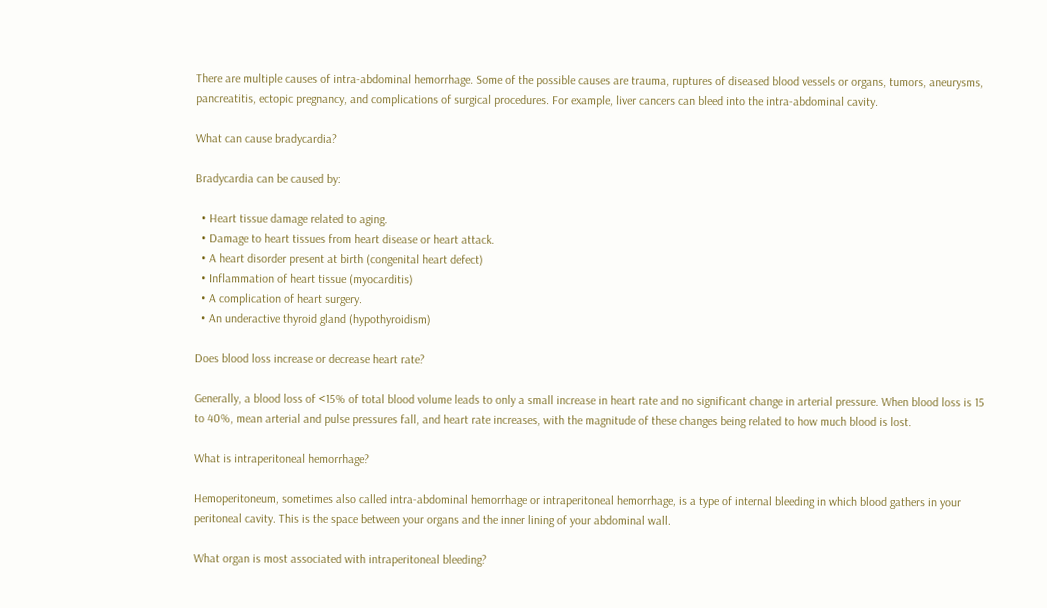There are multiple causes of intra-abdominal hemorrhage. Some of the possible causes are trauma, ruptures of diseased blood vessels or organs, tumors, aneurysms, pancreatitis, ectopic pregnancy, and complications of surgical procedures. For example, liver cancers can bleed into the intra-abdominal cavity.

What can cause bradycardia?

Bradycardia can be caused by:

  • Heart tissue damage related to aging.
  • Damage to heart tissues from heart disease or heart attack.
  • A heart disorder present at birth (congenital heart defect)
  • Inflammation of heart tissue (myocarditis)
  • A complication of heart surgery.
  • An underactive thyroid gland (hypothyroidism)

Does blood loss increase or decrease heart rate?

Generally, a blood loss of <15% of total blood volume leads to only a small increase in heart rate and no significant change in arterial pressure. When blood loss is 15 to 40%, mean arterial and pulse pressures fall, and heart rate increases, with the magnitude of these changes being related to how much blood is lost.

What is intraperitoneal hemorrhage?

Hemoperitoneum, sometimes also called intra-abdominal hemorrhage or intraperitoneal hemorrhage, is a type of internal bleeding in which blood gathers in your peritoneal cavity. This is the space between your organs and the inner lining of your abdominal wall.

What organ is most associated with intraperitoneal bleeding?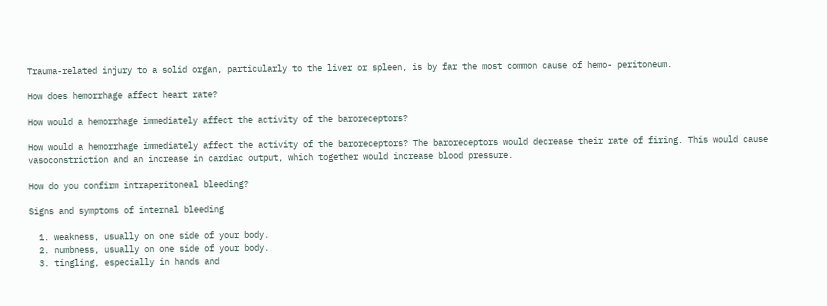Trauma-related injury to a solid organ, particularly to the liver or spleen, is by far the most common cause of hemo- peritoneum.

How does hemorrhage affect heart rate?

How would a hemorrhage immediately affect the activity of the baroreceptors?

How would a hemorrhage immediately affect the activity of the baroreceptors? The baroreceptors would decrease their rate of firing. This would cause vasoconstriction and an increase in cardiac output, which together would increase blood pressure.

How do you confirm intraperitoneal bleeding?

Signs and symptoms of internal bleeding

  1. weakness, usually on one side of your body.
  2. numbness, usually on one side of your body.
  3. tingling, especially in hands and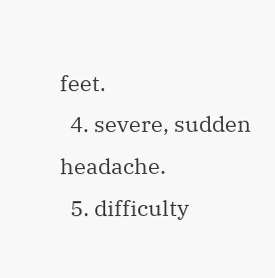feet.
  4. severe, sudden headache.
  5. difficulty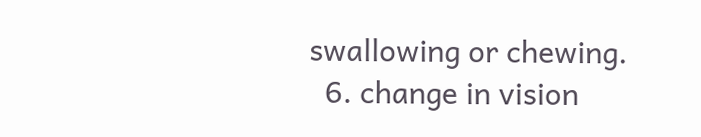swallowing or chewing.
  6. change in vision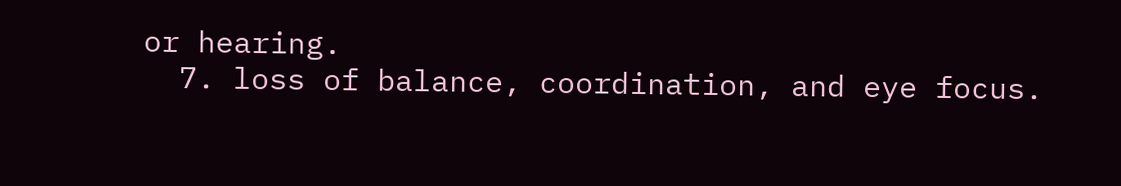or hearing.
  7. loss of balance, coordination, and eye focus.